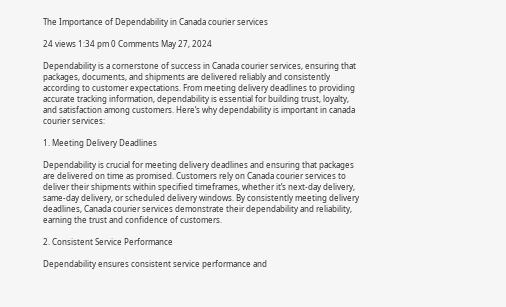The Importance of Dependability in Canada courier services

24 views 1:34 pm 0 Comments May 27, 2024

Dependability is a cornerstone of success in Canada courier services, ensuring that packages, documents, and shipments are delivered reliably and consistently according to customer expectations. From meeting delivery deadlines to providing accurate tracking information, dependability is essential for building trust, loyalty, and satisfaction among customers. Here’s why dependability is important in canada courier services:

1. Meeting Delivery Deadlines

Dependability is crucial for meeting delivery deadlines and ensuring that packages are delivered on time as promised. Customers rely on Canada courier services to deliver their shipments within specified timeframes, whether it’s next-day delivery, same-day delivery, or scheduled delivery windows. By consistently meeting delivery deadlines, Canada courier services demonstrate their dependability and reliability, earning the trust and confidence of customers.

2. Consistent Service Performance

Dependability ensures consistent service performance and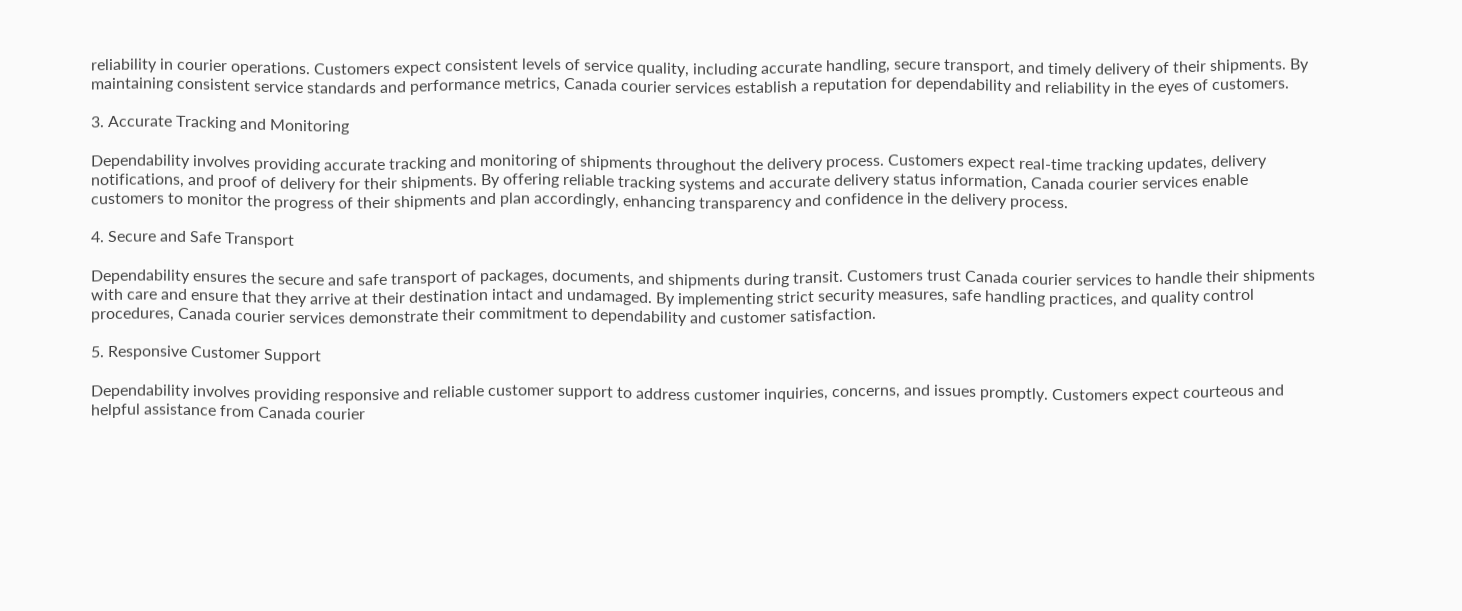reliability in courier operations. Customers expect consistent levels of service quality, including accurate handling, secure transport, and timely delivery of their shipments. By maintaining consistent service standards and performance metrics, Canada courier services establish a reputation for dependability and reliability in the eyes of customers.

3. Accurate Tracking and Monitoring

Dependability involves providing accurate tracking and monitoring of shipments throughout the delivery process. Customers expect real-time tracking updates, delivery notifications, and proof of delivery for their shipments. By offering reliable tracking systems and accurate delivery status information, Canada courier services enable customers to monitor the progress of their shipments and plan accordingly, enhancing transparency and confidence in the delivery process.

4. Secure and Safe Transport

Dependability ensures the secure and safe transport of packages, documents, and shipments during transit. Customers trust Canada courier services to handle their shipments with care and ensure that they arrive at their destination intact and undamaged. By implementing strict security measures, safe handling practices, and quality control procedures, Canada courier services demonstrate their commitment to dependability and customer satisfaction.

5. Responsive Customer Support

Dependability involves providing responsive and reliable customer support to address customer inquiries, concerns, and issues promptly. Customers expect courteous and helpful assistance from Canada courier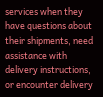services when they have questions about their shipments, need assistance with delivery instructions, or encounter delivery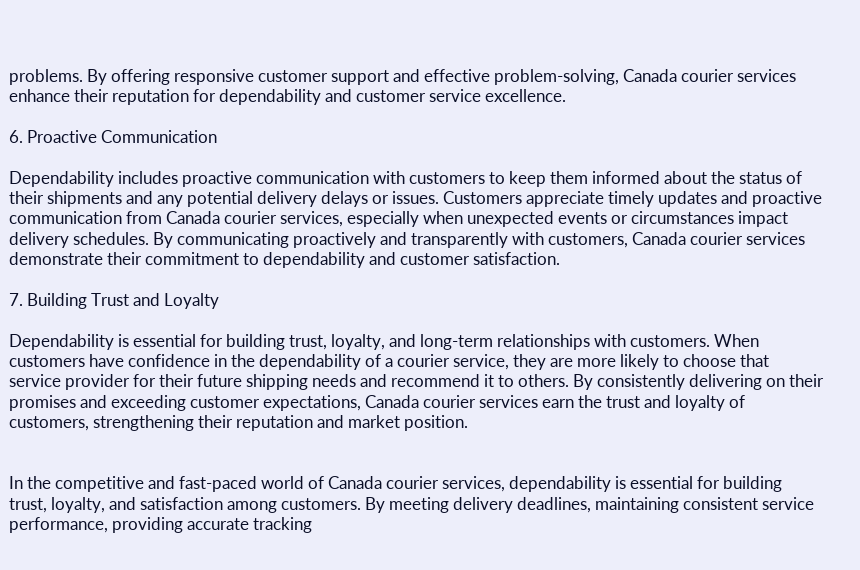problems. By offering responsive customer support and effective problem-solving, Canada courier services enhance their reputation for dependability and customer service excellence.

6. Proactive Communication

Dependability includes proactive communication with customers to keep them informed about the status of their shipments and any potential delivery delays or issues. Customers appreciate timely updates and proactive communication from Canada courier services, especially when unexpected events or circumstances impact delivery schedules. By communicating proactively and transparently with customers, Canada courier services demonstrate their commitment to dependability and customer satisfaction.

7. Building Trust and Loyalty

Dependability is essential for building trust, loyalty, and long-term relationships with customers. When customers have confidence in the dependability of a courier service, they are more likely to choose that service provider for their future shipping needs and recommend it to others. By consistently delivering on their promises and exceeding customer expectations, Canada courier services earn the trust and loyalty of customers, strengthening their reputation and market position.


In the competitive and fast-paced world of Canada courier services, dependability is essential for building trust, loyalty, and satisfaction among customers. By meeting delivery deadlines, maintaining consistent service performance, providing accurate tracking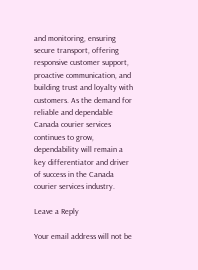and monitoring, ensuring secure transport, offering responsive customer support, proactive communication, and building trust and loyalty with customers. As the demand for reliable and dependable Canada courier services continues to grow, dependability will remain a key differentiator and driver of success in the Canada courier services industry.

Leave a Reply

Your email address will not be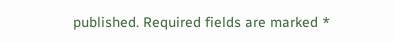published. Required fields are marked *